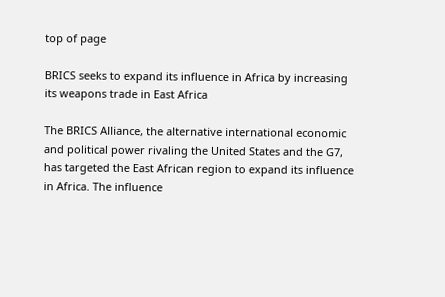top of page

BRICS seeks to expand its influence in Africa by increasing its weapons trade in East Africa

The BRICS Alliance, the alternative international economic and political power rivaling the United States and the G7, has targeted the East African region to expand its influence in Africa. The influence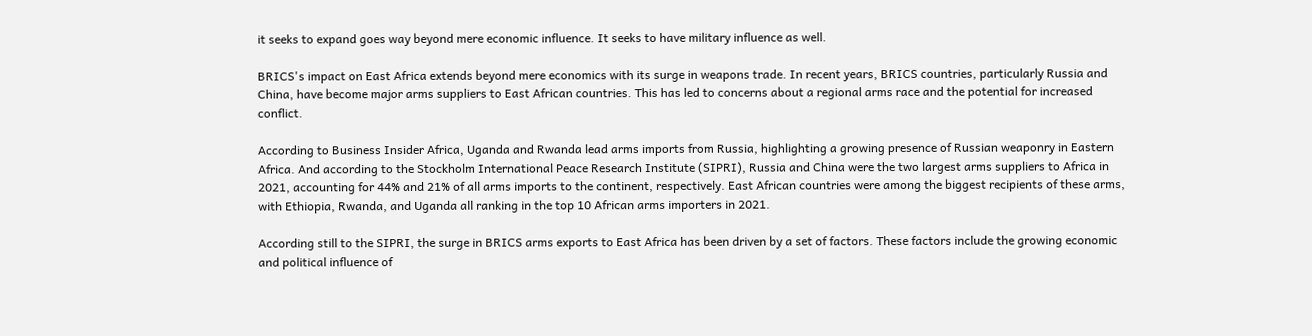it seeks to expand goes way beyond mere economic influence. It seeks to have military influence as well.

BRICS's impact on East Africa extends beyond mere economics with its surge in weapons trade. In recent years, BRICS countries, particularly Russia and China, have become major arms suppliers to East African countries. This has led to concerns about a regional arms race and the potential for increased conflict.

According to Business Insider Africa, Uganda and Rwanda lead arms imports from Russia, highlighting a growing presence of Russian weaponry in Eastern Africa. And according to the Stockholm International Peace Research Institute (SIPRI), Russia and China were the two largest arms suppliers to Africa in 2021, accounting for 44% and 21% of all arms imports to the continent, respectively. East African countries were among the biggest recipients of these arms, with Ethiopia, Rwanda, and Uganda all ranking in the top 10 African arms importers in 2021.

According still to the SIPRI, the surge in BRICS arms exports to East Africa has been driven by a set of factors. These factors include the growing economic and political influence of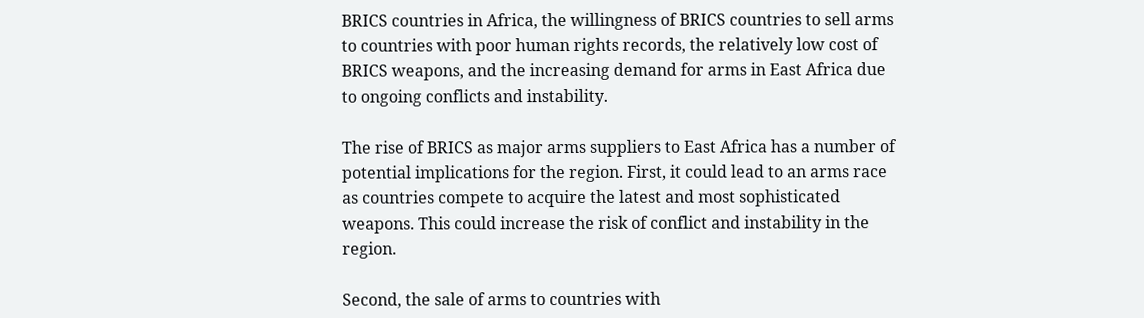BRICS countries in Africa, the willingness of BRICS countries to sell arms to countries with poor human rights records, the relatively low cost of BRICS weapons, and the increasing demand for arms in East Africa due to ongoing conflicts and instability.

The rise of BRICS as major arms suppliers to East Africa has a number of potential implications for the region. First, it could lead to an arms race as countries compete to acquire the latest and most sophisticated weapons. This could increase the risk of conflict and instability in the region.

Second, the sale of arms to countries with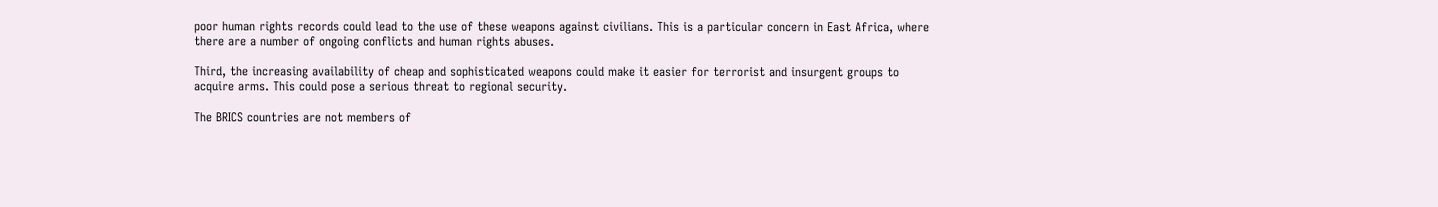poor human rights records could lead to the use of these weapons against civilians. This is a particular concern in East Africa, where there are a number of ongoing conflicts and human rights abuses.

Third, the increasing availability of cheap and sophisticated weapons could make it easier for terrorist and insurgent groups to acquire arms. This could pose a serious threat to regional security.

The BRICS countries are not members of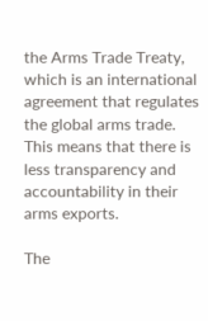the Arms Trade Treaty, which is an international agreement that regulates the global arms trade. This means that there is less transparency and accountability in their arms exports.

The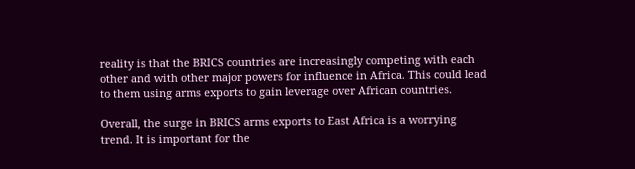reality is that the BRICS countries are increasingly competing with each other and with other major powers for influence in Africa. This could lead to them using arms exports to gain leverage over African countries.

Overall, the surge in BRICS arms exports to East Africa is a worrying trend. It is important for the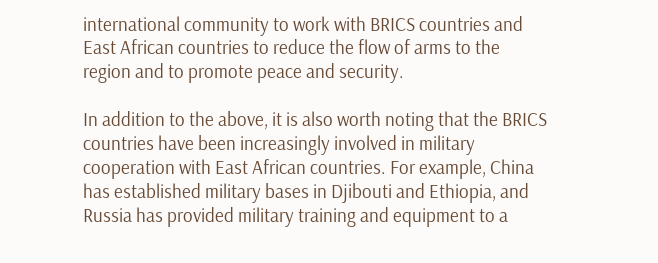international community to work with BRICS countries and East African countries to reduce the flow of arms to the region and to promote peace and security.

In addition to the above, it is also worth noting that the BRICS countries have been increasingly involved in military cooperation with East African countries. For example, China has established military bases in Djibouti and Ethiopia, and Russia has provided military training and equipment to a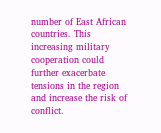number of East African countries. This increasing military cooperation could further exacerbate tensions in the region and increase the risk of conflict.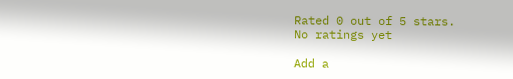Rated 0 out of 5 stars.
No ratings yet

Add a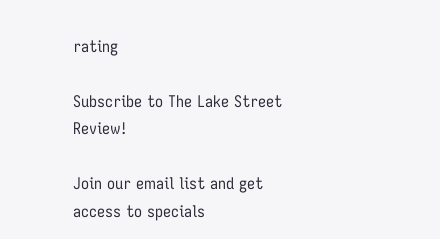rating

Subscribe to The Lake Street Review!

Join our email list and get access to specials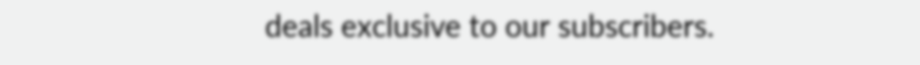deals exclusive to our subscribers.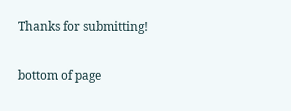Thanks for submitting!

bottom of page